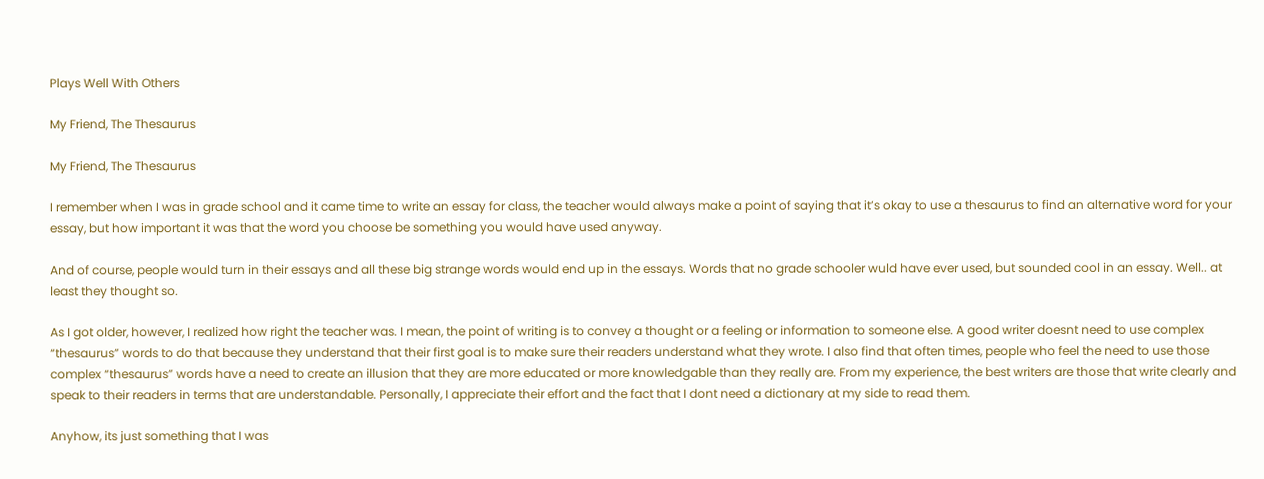Plays Well With Others

My Friend, The Thesaurus

My Friend, The Thesaurus

I remember when I was in grade school and it came time to write an essay for class, the teacher would always make a point of saying that it’s okay to use a thesaurus to find an alternative word for your essay, but how important it was that the word you choose be something you would have used anyway.

And of course, people would turn in their essays and all these big strange words would end up in the essays. Words that no grade schooler wuld have ever used, but sounded cool in an essay. Well.. at least they thought so.

As I got older, however, I realized how right the teacher was. I mean, the point of writing is to convey a thought or a feeling or information to someone else. A good writer doesnt need to use complex “thesaurus” words to do that because they understand that their first goal is to make sure their readers understand what they wrote. I also find that often times, people who feel the need to use those complex “thesaurus” words have a need to create an illusion that they are more educated or more knowledgable than they really are. From my experience, the best writers are those that write clearly and speak to their readers in terms that are understandable. Personally, I appreciate their effort and the fact that I dont need a dictionary at my side to read them.

Anyhow, its just something that I was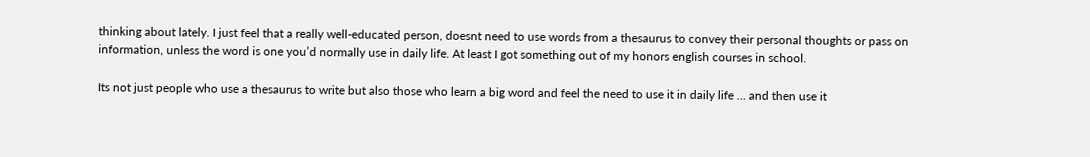thinking about lately. I just feel that a really well-educated person, doesnt need to use words from a thesaurus to convey their personal thoughts or pass on information, unless the word is one you’d normally use in daily life. At least I got something out of my honors english courses in school.

Its not just people who use a thesaurus to write but also those who learn a big word and feel the need to use it in daily life … and then use it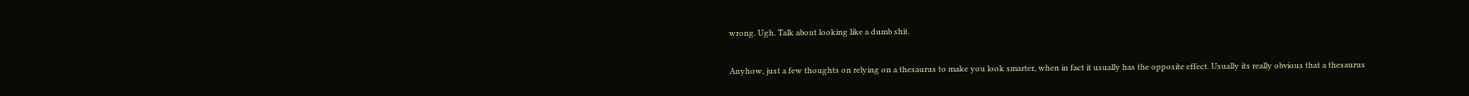wrong. Ugh. Talk about looking like a dumb shit.

Anyhow, just a few thoughts on relying on a thesaurus to make you look smarter, when in fact it usually has the opposite effect. Usually its really obvious that a thesaurus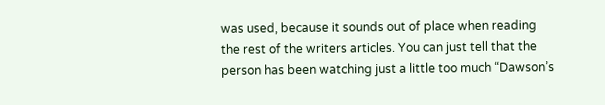was used, because it sounds out of place when reading the rest of the writers articles. You can just tell that the person has been watching just a little too much “Dawson’s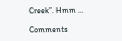Creek”. Hmm …

Comments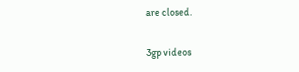are closed.

3gp videos